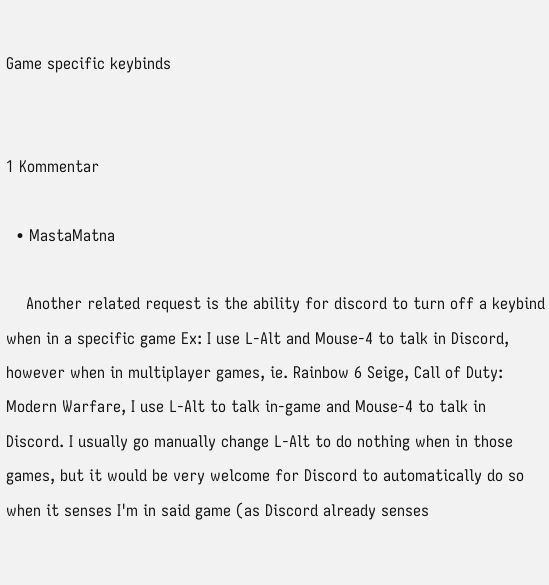Game specific keybinds


1 Kommentar

  • MastaMatna

    Another related request is the ability for discord to turn off a keybind when in a specific game Ex: I use L-Alt and Mouse-4 to talk in Discord, however when in multiplayer games, ie. Rainbow 6 Seige, Call of Duty: Modern Warfare, I use L-Alt to talk in-game and Mouse-4 to talk in Discord. I usually go manually change L-Alt to do nothing when in those games, but it would be very welcome for Discord to automatically do so when it senses I'm in said game (as Discord already senses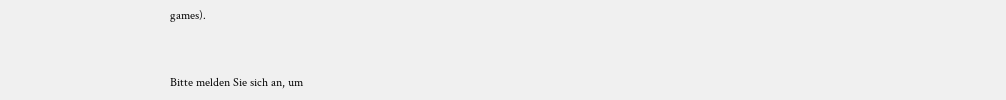games).


Bitte melden Sie sich an, um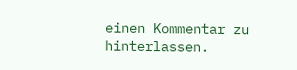einen Kommentar zu hinterlassen.